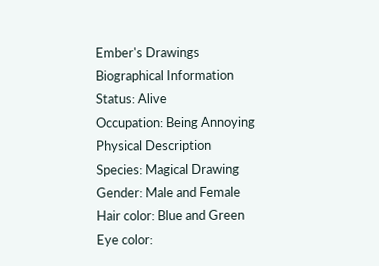Ember's Drawings
Biographical Information
Status: Alive
Occupation: Being Annoying
Physical Description
Species: Magical Drawing
Gender: Male and Female
Hair color: Blue and Green
Eye color: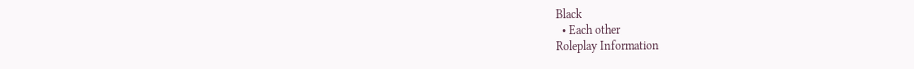Black
  • Each other
Roleplay Information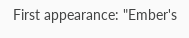First appearance: "Ember's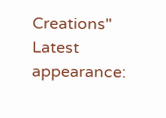Creations"
Latest appearance: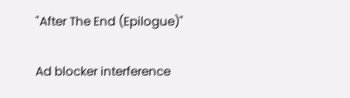"After The End (Epilogue)"

Ad blocker interference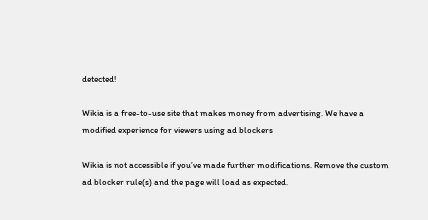detected!

Wikia is a free-to-use site that makes money from advertising. We have a modified experience for viewers using ad blockers

Wikia is not accessible if you’ve made further modifications. Remove the custom ad blocker rule(s) and the page will load as expected.